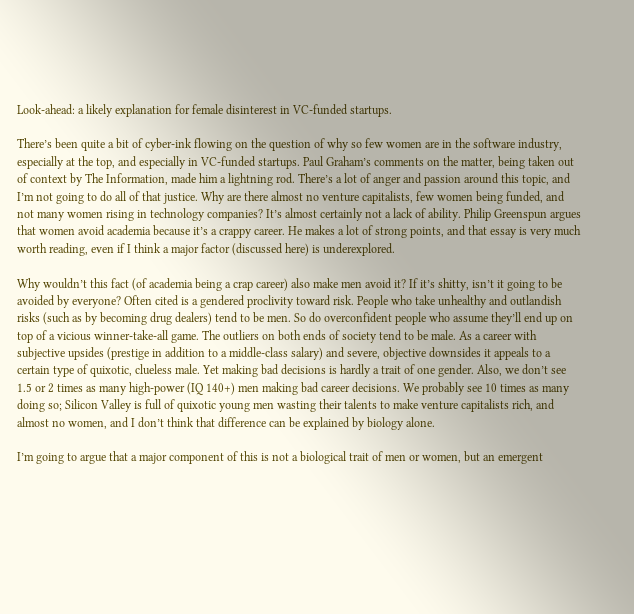Look-ahead: a likely explanation for female disinterest in VC-funded startups.

There’s been quite a bit of cyber-ink flowing on the question of why so few women are in the software industry, especially at the top, and especially in VC-funded startups. Paul Graham’s comments on the matter, being taken out of context by The Information, made him a lightning rod. There’s a lot of anger and passion around this topic, and I’m not going to do all of that justice. Why are there almost no venture capitalists, few women being funded, and not many women rising in technology companies? It’s almost certainly not a lack of ability. Philip Greenspun argues that women avoid academia because it’s a crappy career. He makes a lot of strong points, and that essay is very much worth reading, even if I think a major factor (discussed here) is underexplored.

Why wouldn’t this fact (of academia being a crap career) also make men avoid it? If it’s shitty, isn’t it going to be avoided by everyone? Often cited is a gendered proclivity toward risk. People who take unhealthy and outlandish risks (such as by becoming drug dealers) tend to be men. So do overconfident people who assume they’ll end up on top of a vicious winner-take-all game. The outliers on both ends of society tend to be male. As a career with subjective upsides (prestige in addition to a middle-class salary) and severe, objective downsides it appeals to a certain type of quixotic, clueless male. Yet making bad decisions is hardly a trait of one gender. Also, we don’t see 1.5 or 2 times as many high-power (IQ 140+) men making bad career decisions. We probably see 10 times as many doing so; Silicon Valley is full of quixotic young men wasting their talents to make venture capitalists rich, and almost no women, and I don’t think that difference can be explained by biology alone.

I’m going to argue that a major component of this is not a biological trait of men or women, but an emergent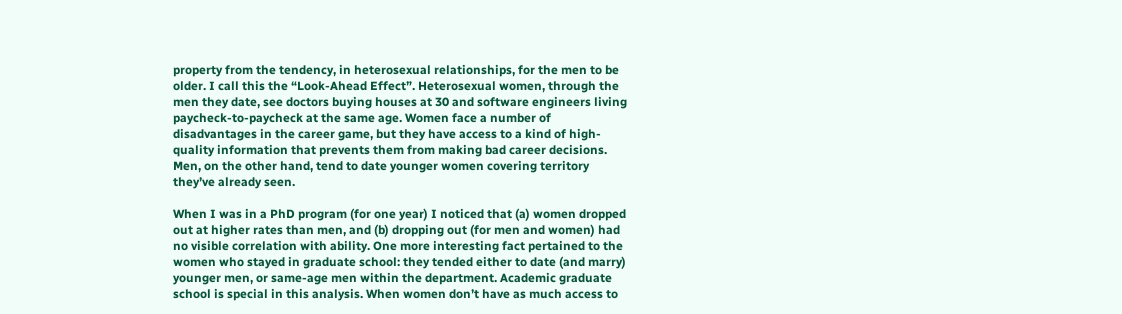property from the tendency, in heterosexual relationships, for the men to be older. I call this the “Look-Ahead Effect”. Heterosexual women, through the men they date, see doctors buying houses at 30 and software engineers living paycheck-to-paycheck at the same age. Women face a number of disadvantages in the career game, but they have access to a kind of high-quality information that prevents them from making bad career decisions. Men, on the other hand, tend to date younger women covering territory they’ve already seen.

When I was in a PhD program (for one year) I noticed that (a) women dropped out at higher rates than men, and (b) dropping out (for men and women) had no visible correlation with ability. One more interesting fact pertained to the women who stayed in graduate school: they tended either to date (and marry) younger men, or same-age men within the department. Academic graduate school is special in this analysis. When women don’t have as much access to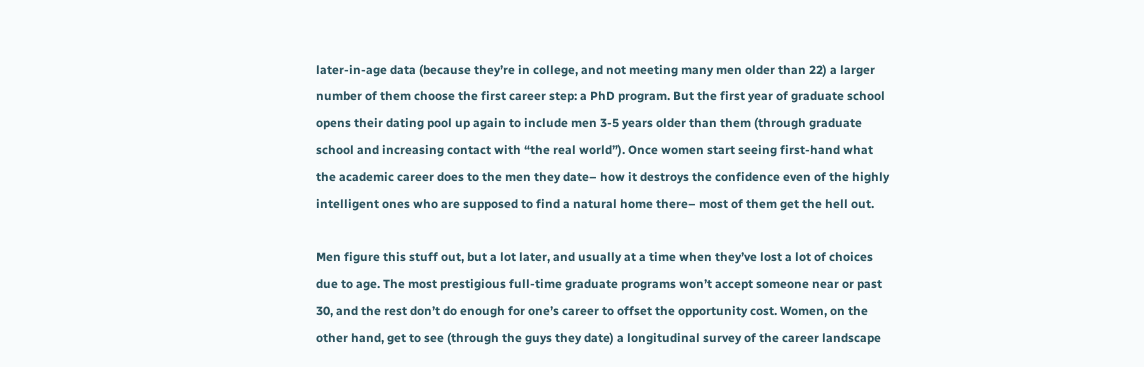later-in-age data (because they’re in college, and not meeting many men older than 22) a larger number of them choose the first career step: a PhD program. But the first year of graduate school opens their dating pool up again to include men 3-5 years older than them (through graduate school and increasing contact with “the real world”). Once women start seeing first-hand what the academic career does to the men they date– how it destroys the confidence even of the highly intelligent ones who are supposed to find a natural home there– most of them get the hell out.

Men figure this stuff out, but a lot later, and usually at a time when they’ve lost a lot of choices due to age. The most prestigious full-time graduate programs won’t accept someone near or past 30, and the rest don’t do enough for one’s career to offset the opportunity cost. Women, on the other hand, get to see (through the guys they date) a longitudinal survey of the career landscape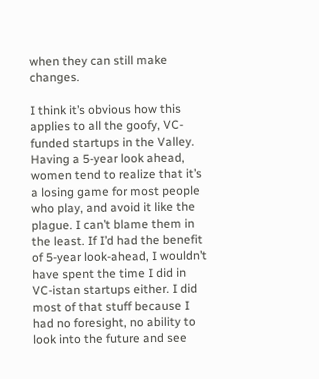when they can still make changes.

I think it’s obvious how this applies to all the goofy, VC-funded startups in the Valley. Having a 5-year look ahead, women tend to realize that it’s a losing game for most people who play, and avoid it like the plague. I can’t blame them in the least. If I’d had the benefit of 5-year look-ahead, I wouldn’t have spent the time I did in VC-istan startups either. I did most of that stuff because I had no foresight, no ability to look into the future and see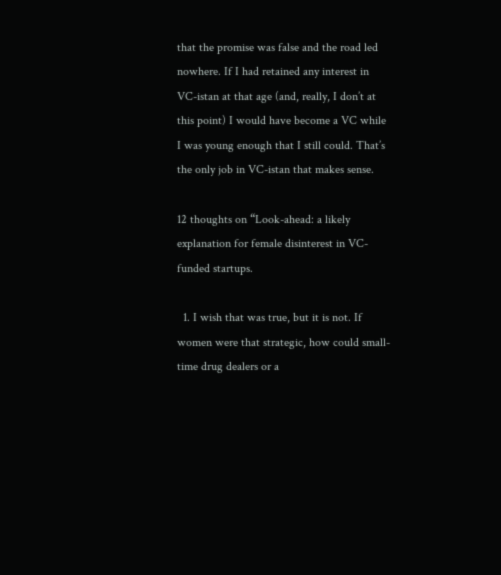that the promise was false and the road led nowhere. If I had retained any interest in VC-istan at that age (and, really, I don’t at this point) I would have become a VC while I was young enough that I still could. That’s the only job in VC-istan that makes sense.

12 thoughts on “Look-ahead: a likely explanation for female disinterest in VC-funded startups.

  1. I wish that was true, but it is not. If women were that strategic, how could small-time drug dealers or a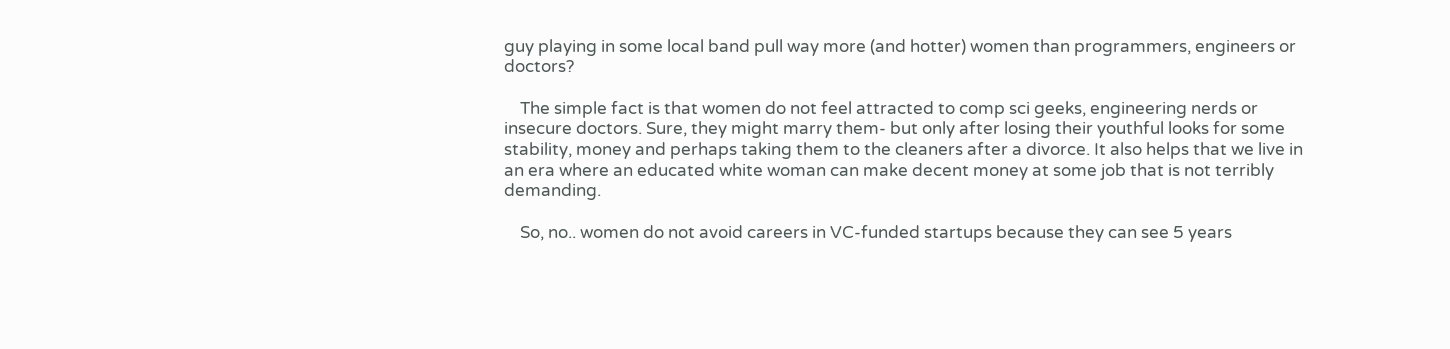guy playing in some local band pull way more (and hotter) women than programmers, engineers or doctors?

    The simple fact is that women do not feel attracted to comp sci geeks, engineering nerds or insecure doctors. Sure, they might marry them- but only after losing their youthful looks for some stability, money and perhaps taking them to the cleaners after a divorce. It also helps that we live in an era where an educated white woman can make decent money at some job that is not terribly demanding.

    So, no.. women do not avoid careers in VC-funded startups because they can see 5 years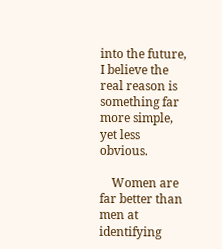into the future, I believe the real reason is something far more simple, yet less obvious.

    Women are far better than men at identifying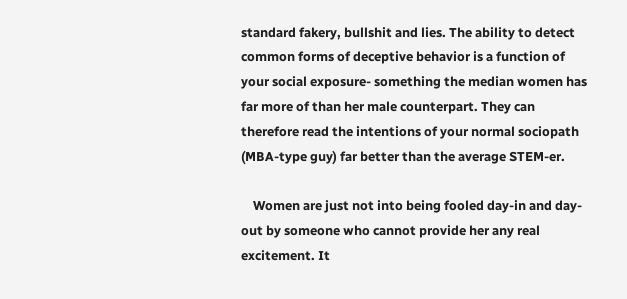standard fakery, bullshit and lies. The ability to detect common forms of deceptive behavior is a function of your social exposure- something the median women has far more of than her male counterpart. They can therefore read the intentions of your normal sociopath (MBA-type guy) far better than the average STEM-er.

    Women are just not into being fooled day-in and day-out by someone who cannot provide her any real excitement. It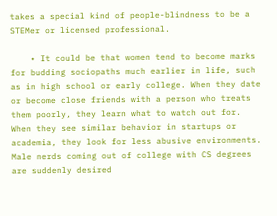takes a special kind of people-blindness to be a STEMer or licensed professional.

    • It could be that women tend to become marks for budding sociopaths much earlier in life, such as in high school or early college. When they date or become close friends with a person who treats them poorly, they learn what to watch out for. When they see similar behavior in startups or academia, they look for less abusive environments. Male nerds coming out of college with CS degrees are suddenly desired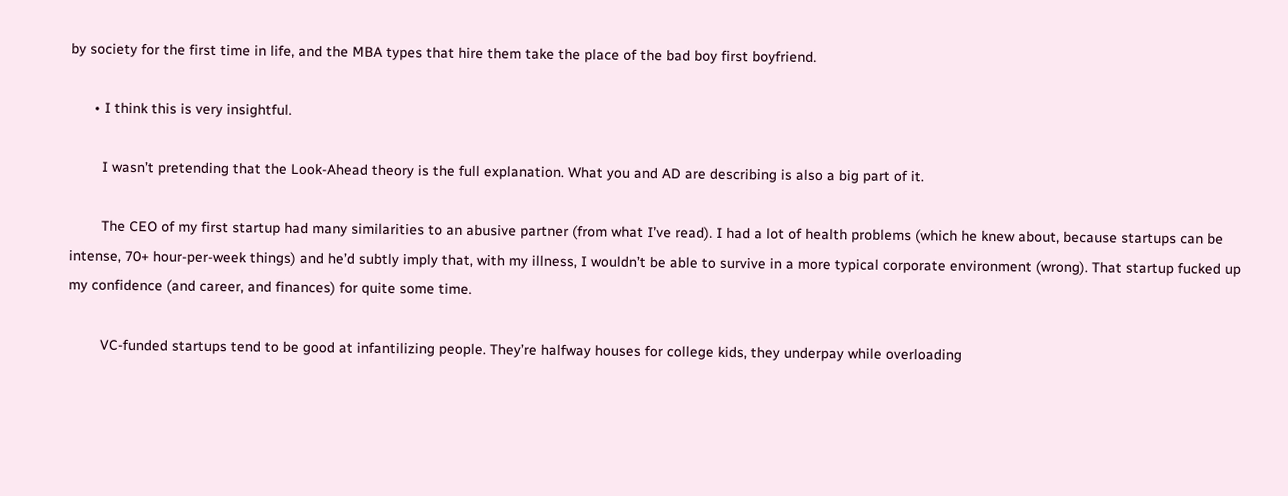by society for the first time in life, and the MBA types that hire them take the place of the bad boy first boyfriend.

      • I think this is very insightful.

        I wasn’t pretending that the Look-Ahead theory is the full explanation. What you and AD are describing is also a big part of it.

        The CEO of my first startup had many similarities to an abusive partner (from what I’ve read). I had a lot of health problems (which he knew about, because startups can be intense, 70+ hour-per-week things) and he’d subtly imply that, with my illness, I wouldn’t be able to survive in a more typical corporate environment (wrong). That startup fucked up my confidence (and career, and finances) for quite some time.

        VC-funded startups tend to be good at infantilizing people. They’re halfway houses for college kids, they underpay while overloading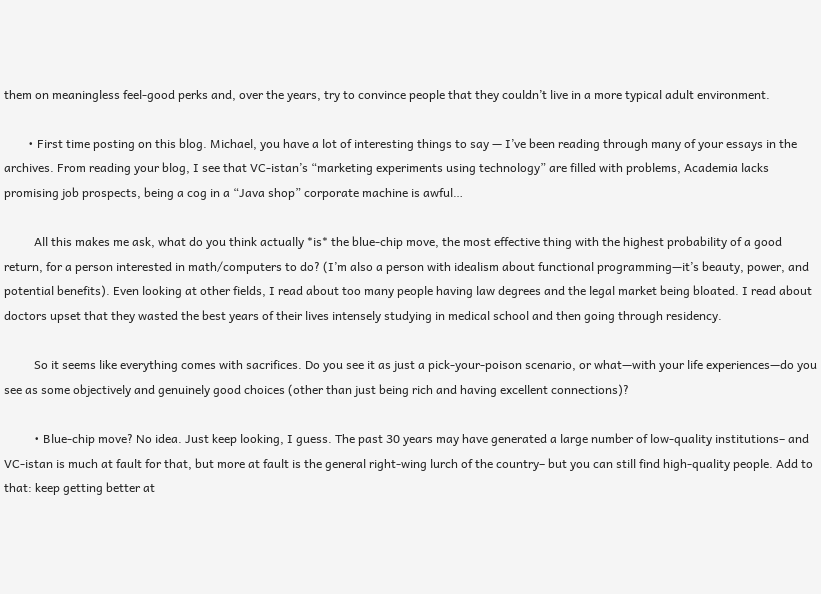them on meaningless feel-good perks and, over the years, try to convince people that they couldn’t live in a more typical adult environment.

        • First time posting on this blog. Michael, you have a lot of interesting things to say — I’ve been reading through many of your essays in the archives. From reading your blog, I see that VC-istan’s “marketing experiments using technology” are filled with problems, Academia lacks promising job prospects, being a cog in a “Java shop” corporate machine is awful…

          All this makes me ask, what do you think actually *is* the blue-chip move, the most effective thing with the highest probability of a good return, for a person interested in math/computers to do? (I’m also a person with idealism about functional programming—it’s beauty, power, and potential benefits). Even looking at other fields, I read about too many people having law degrees and the legal market being bloated. I read about doctors upset that they wasted the best years of their lives intensely studying in medical school and then going through residency.

          So it seems like everything comes with sacrifices. Do you see it as just a pick-your-poison scenario, or what—with your life experiences—do you see as some objectively and genuinely good choices (other than just being rich and having excellent connections)?

          • Blue-chip move? No idea. Just keep looking, I guess. The past 30 years may have generated a large number of low-quality institutions– and VC-istan is much at fault for that, but more at fault is the general right-wing lurch of the country– but you can still find high-quality people. Add to that: keep getting better at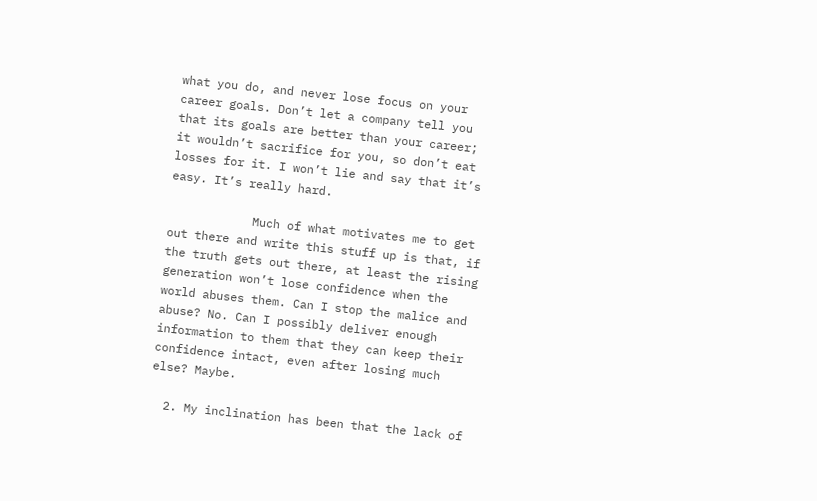what you do, and never lose focus on your career goals. Don’t let a company tell you that its goals are better than your career; it wouldn’t sacrifice for you, so don’t eat losses for it. I won’t lie and say that it’s easy. It’s really hard.

            Much of what motivates me to get out there and write this stuff up is that, if the truth gets out there, at least the rising generation won’t lose confidence when the world abuses them. Can I stop the malice and abuse? No. Can I possibly deliver enough information to them that they can keep their confidence intact, even after losing much else? Maybe.

  2. My inclination has been that the lack of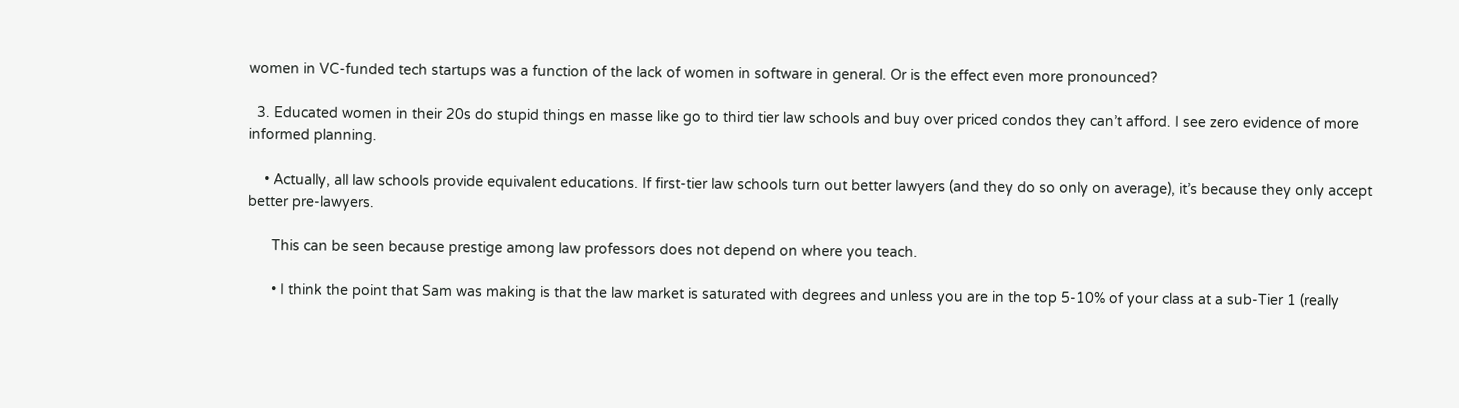women in VC-funded tech startups was a function of the lack of women in software in general. Or is the effect even more pronounced?

  3. Educated women in their 20s do stupid things en masse like go to third tier law schools and buy over priced condos they can’t afford. I see zero evidence of more informed planning.

    • Actually, all law schools provide equivalent educations. If first-tier law schools turn out better lawyers (and they do so only on average), it’s because they only accept better pre-lawyers.

      This can be seen because prestige among law professors does not depend on where you teach.

      • I think the point that Sam was making is that the law market is saturated with degrees and unless you are in the top 5-10% of your class at a sub-Tier 1 (really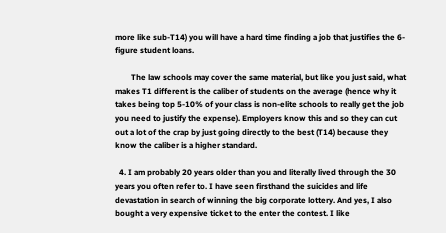more like sub-T14) you will have a hard time finding a job that justifies the 6-figure student loans.

        The law schools may cover the same material, but like you just said, what makes T1 different is the caliber of students on the average (hence why it takes being top 5-10% of your class is non-elite schools to really get the job you need to justify the expense). Employers know this and so they can cut out a lot of the crap by just going directly to the best (T14) because they know the caliber is a higher standard.

  4. I am probably 20 years older than you and literally lived through the 30 years you often refer to. I have seen firsthand the suicides and life devastation in search of winning the big corporate lottery. And yes, I also bought a very expensive ticket to the enter the contest. I like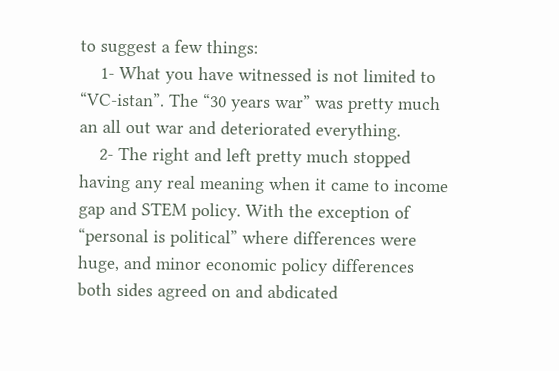to suggest a few things:
    1- What you have witnessed is not limited to “VC-istan”. The “30 years war” was pretty much an all out war and deteriorated everything.
    2- The right and left pretty much stopped having any real meaning when it came to income gap and STEM policy. With the exception of “personal is political” where differences were huge, and minor economic policy differences both sides agreed on and abdicated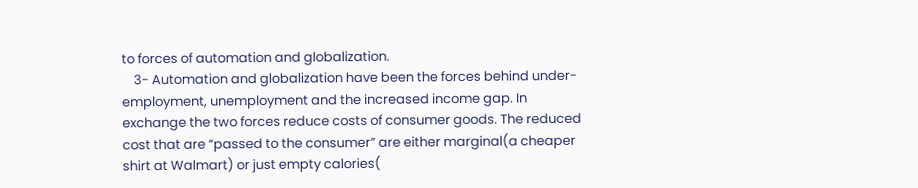to forces of automation and globalization.
    3- Automation and globalization have been the forces behind under-employment, unemployment and the increased income gap. In exchange the two forces reduce costs of consumer goods. The reduced cost that are “passed to the consumer” are either marginal(a cheaper shirt at Walmart) or just empty calories(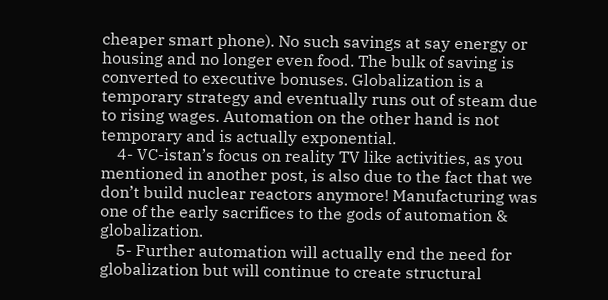cheaper smart phone). No such savings at say energy or housing and no longer even food. The bulk of saving is converted to executive bonuses. Globalization is a temporary strategy and eventually runs out of steam due to rising wages. Automation on the other hand is not temporary and is actually exponential.
    4- VC-istan’s focus on reality TV like activities, as you mentioned in another post, is also due to the fact that we don’t build nuclear reactors anymore! Manufacturing was one of the early sacrifices to the gods of automation & globalization.
    5- Further automation will actually end the need for globalization but will continue to create structural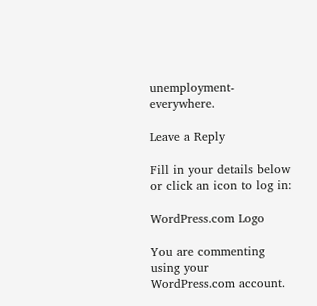unemployment-everywhere.

Leave a Reply

Fill in your details below or click an icon to log in:

WordPress.com Logo

You are commenting using your WordPress.com account.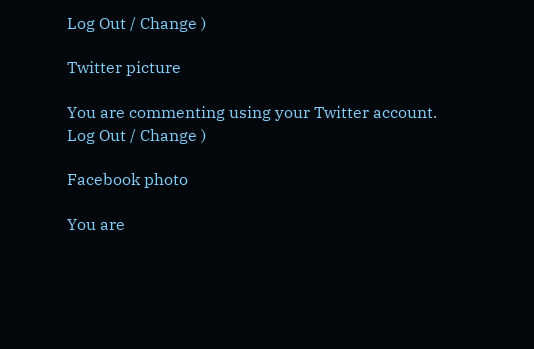Log Out / Change )

Twitter picture

You are commenting using your Twitter account. Log Out / Change )

Facebook photo

You are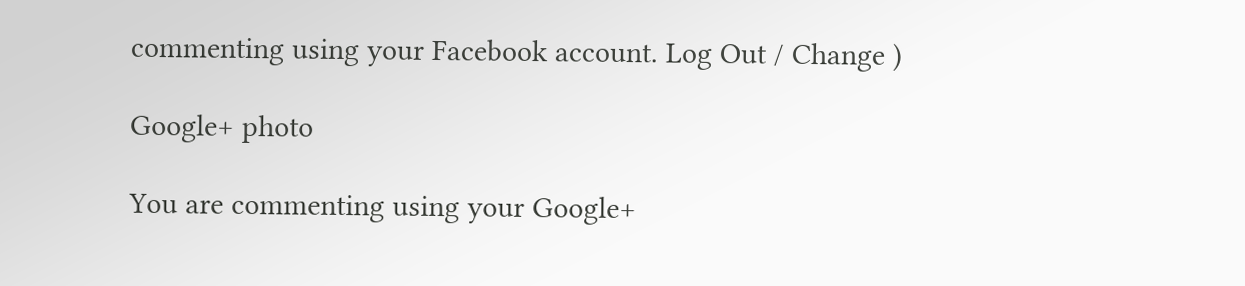commenting using your Facebook account. Log Out / Change )

Google+ photo

You are commenting using your Google+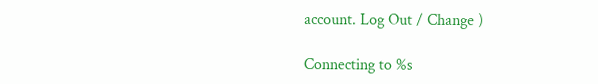account. Log Out / Change )

Connecting to %s